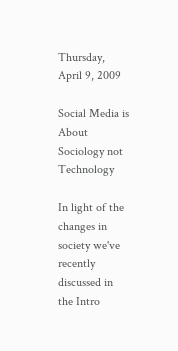Thursday, April 9, 2009

Social Media is About Sociology not Technology

In light of the changes in society we've recently discussed in the Intro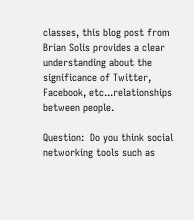classes, this blog post from Brian Solis provides a clear understanding about the significance of Twitter, Facebook, etc...relationships between people.

Question:  Do you think social networking tools such as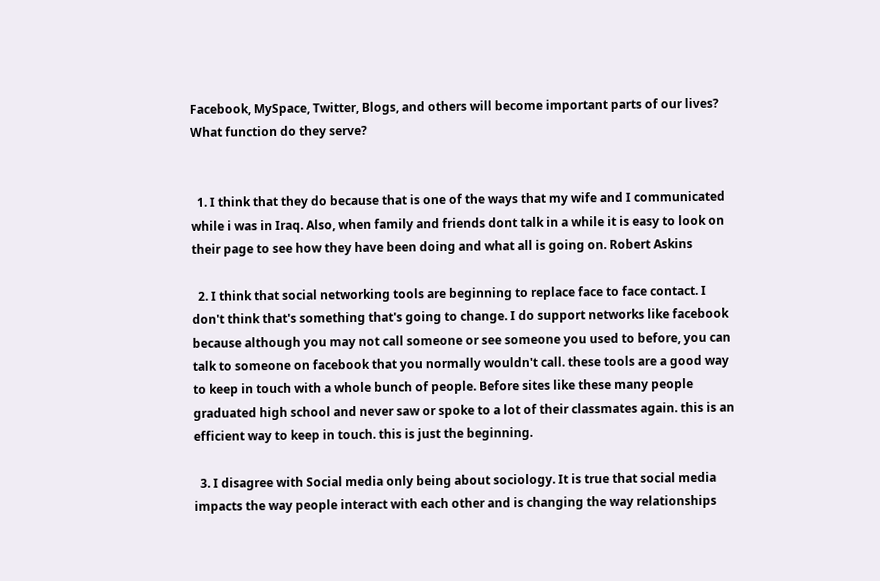Facebook, MySpace, Twitter, Blogs, and others will become important parts of our lives?  What function do they serve?


  1. I think that they do because that is one of the ways that my wife and I communicated while i was in Iraq. Also, when family and friends dont talk in a while it is easy to look on their page to see how they have been doing and what all is going on. Robert Askins

  2. I think that social networking tools are beginning to replace face to face contact. I don't think that's something that's going to change. I do support networks like facebook because although you may not call someone or see someone you used to before, you can talk to someone on facebook that you normally wouldn't call. these tools are a good way to keep in touch with a whole bunch of people. Before sites like these many people graduated high school and never saw or spoke to a lot of their classmates again. this is an efficient way to keep in touch. this is just the beginning.

  3. I disagree with Social media only being about sociology. It is true that social media impacts the way people interact with each other and is changing the way relationships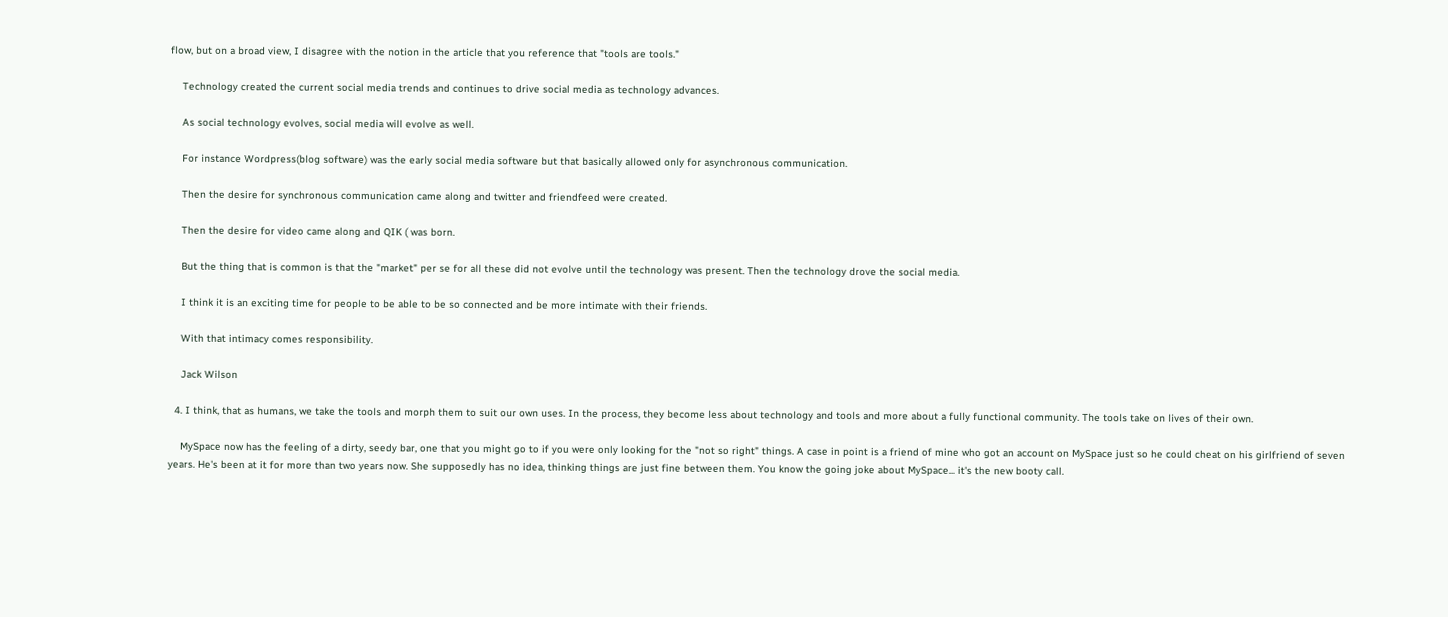flow, but on a broad view, I disagree with the notion in the article that you reference that "tools are tools."

    Technology created the current social media trends and continues to drive social media as technology advances.

    As social technology evolves, social media will evolve as well.

    For instance Wordpress(blog software) was the early social media software but that basically allowed only for asynchronous communication.

    Then the desire for synchronous communication came along and twitter and friendfeed were created.

    Then the desire for video came along and QIK ( was born.

    But the thing that is common is that the "market" per se for all these did not evolve until the technology was present. Then the technology drove the social media.

    I think it is an exciting time for people to be able to be so connected and be more intimate with their friends.

    With that intimacy comes responsibility.

    Jack Wilson

  4. I think, that as humans, we take the tools and morph them to suit our own uses. In the process, they become less about technology and tools and more about a fully functional community. The tools take on lives of their own.

    MySpace now has the feeling of a dirty, seedy bar, one that you might go to if you were only looking for the "not so right" things. A case in point is a friend of mine who got an account on MySpace just so he could cheat on his girlfriend of seven years. He's been at it for more than two years now. She supposedly has no idea, thinking things are just fine between them. You know the going joke about MySpace... it's the new booty call.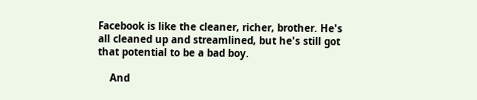Facebook is like the cleaner, richer, brother. He's all cleaned up and streamlined, but he's still got that potential to be a bad boy.

    And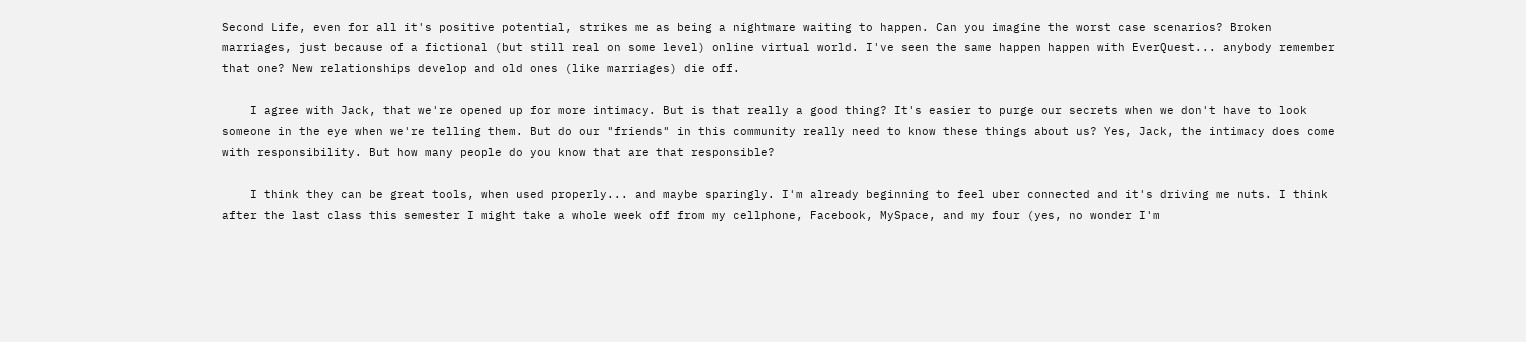Second Life, even for all it's positive potential, strikes me as being a nightmare waiting to happen. Can you imagine the worst case scenarios? Broken marriages, just because of a fictional (but still real on some level) online virtual world. I've seen the same happen happen with EverQuest... anybody remember that one? New relationships develop and old ones (like marriages) die off.

    I agree with Jack, that we're opened up for more intimacy. But is that really a good thing? It's easier to purge our secrets when we don't have to look someone in the eye when we're telling them. But do our "friends" in this community really need to know these things about us? Yes, Jack, the intimacy does come with responsibility. But how many people do you know that are that responsible?

    I think they can be great tools, when used properly... and maybe sparingly. I'm already beginning to feel uber connected and it's driving me nuts. I think after the last class this semester I might take a whole week off from my cellphone, Facebook, MySpace, and my four (yes, no wonder I'm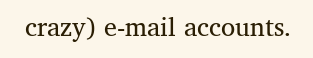crazy) e-mail accounts.